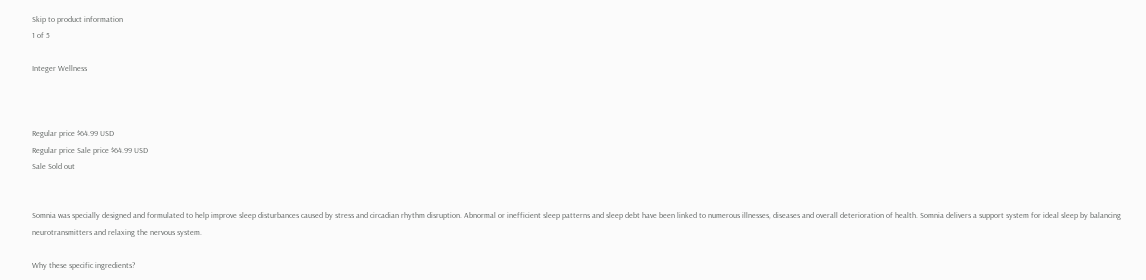Skip to product information
1 of 5

Integer Wellness



Regular price $64.99 USD
Regular price Sale price $64.99 USD
Sale Sold out


Somnia was specially designed and formulated to help improve sleep disturbances caused by stress and circadian rhythm disruption. Abnormal or inefficient sleep patterns and sleep debt have been linked to numerous illnesses, diseases and overall deterioration of health. Somnia delivers a support system for ideal sleep by balancing neurotransmitters and relaxing the nervous system.

Why these specific ingredients?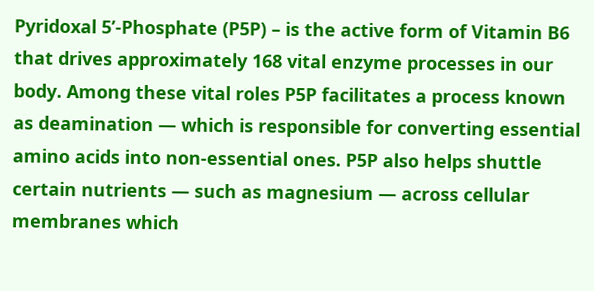Pyridoxal 5’-Phosphate (P5P) – is the active form of Vitamin B6 that drives approximately 168 vital enzyme processes in our body. Among these vital roles P5P facilitates a process known as deamination — which is responsible for converting essential amino acids into non-essential ones. P5P also helps shuttle certain nutrients — such as magnesium — across cellular membranes which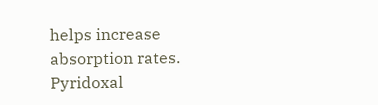helps increase absorption rates. Pyridoxal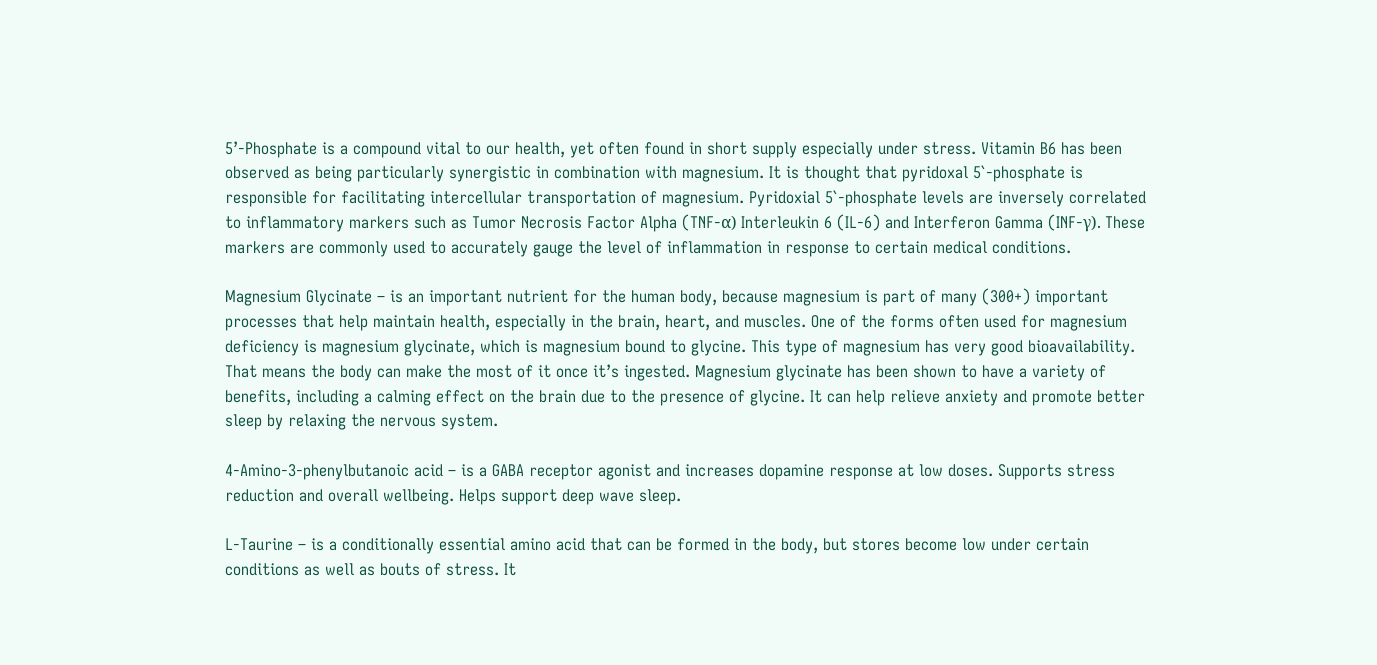5’-Phosphate is a compound vital to our health, yet often found in short supply especially under stress. Vitamin B6 has been observed as being particularly synergistic in combination with magnesium. It is thought that pyridoxal 5`-phosphate is responsible for facilitating intercellular transportation of magnesium. Pyridoxial 5`-phosphate levels are inversely correlated to inflammatory markers such as Tumor Necrosis Factor Alpha (TNF-α) Interleukin 6 (IL-6) and Interferon Gamma (INF-γ). These markers are commonly used to accurately gauge the level of inflammation in response to certain medical conditions.

Magnesium Glycinate – is an important nutrient for the human body, because magnesium is part of many (300+) important processes that help maintain health, especially in the brain, heart, and muscles. One of the forms often used for magnesium deficiency is magnesium glycinate, which is magnesium bound to glycine. This type of magnesium has very good bioavailability. That means the body can make the most of it once it’s ingested. Magnesium glycinate has been shown to have a variety of benefits, including a calming effect on the brain due to the presence of glycine. It can help relieve anxiety and promote better sleep by relaxing the nervous system.

4-Amino-3-phenylbutanoic acid – is a GABA receptor agonist and increases dopamine response at low doses. Supports stress reduction and overall wellbeing. Helps support deep wave sleep.

L-Taurine – is a conditionally essential amino acid that can be formed in the body, but stores become low under certain conditions as well as bouts of stress. It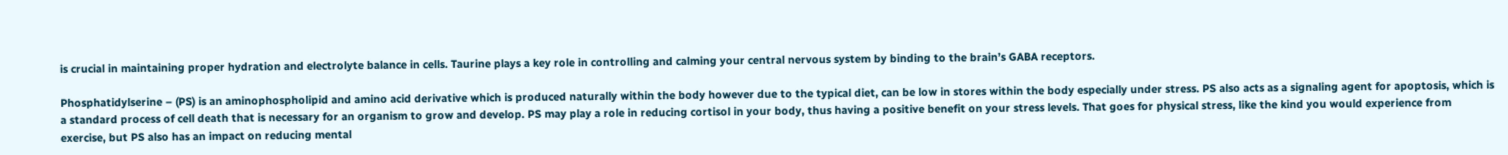is crucial in maintaining proper hydration and electrolyte balance in cells. Taurine plays a key role in controlling and calming your central nervous system by binding to the brain’s GABA receptors.

Phosphatidylserine – (PS) is an aminophospholipid and amino acid derivative which is produced naturally within the body however due to the typical diet, can be low in stores within the body especially under stress. PS also acts as a signaling agent for apoptosis, which is a standard process of cell death that is necessary for an organism to grow and develop. PS may play a role in reducing cortisol in your body, thus having a positive benefit on your stress levels. That goes for physical stress, like the kind you would experience from exercise, but PS also has an impact on reducing mental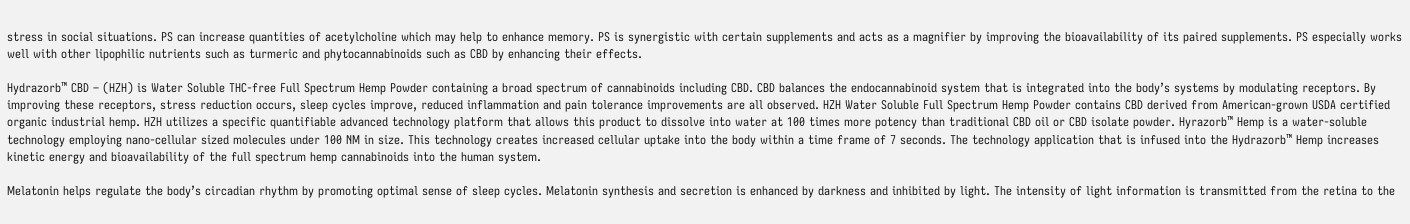stress in social situations. PS can increase quantities of acetylcholine which may help to enhance memory. PS is synergistic with certain supplements and acts as a magnifier by improving the bioavailability of its paired supplements. PS especially works well with other lipophilic nutrients such as turmeric and phytocannabinoids such as CBD by enhancing their effects.

Hydrazorb™ CBD – (HZH) is Water Soluble THC-free Full Spectrum Hemp Powder containing a broad spectrum of cannabinoids including CBD. CBD balances the endocannabinoid system that is integrated into the body’s systems by modulating receptors. By improving these receptors, stress reduction occurs, sleep cycles improve, reduced inflammation and pain tolerance improvements are all observed. HZH Water Soluble Full Spectrum Hemp Powder contains CBD derived from American-grown USDA certified organic industrial hemp. HZH utilizes a specific quantifiable advanced technology platform that allows this product to dissolve into water at 100 times more potency than traditional CBD oil or CBD isolate powder. Hyrazorb™ Hemp is a water-soluble technology employing nano-cellular sized molecules under 100 NM in size. This technology creates increased cellular uptake into the body within a time frame of 7 seconds. The technology application that is infused into the Hydrazorb™ Hemp increases kinetic energy and bioavailability of the full spectrum hemp cannabinoids into the human system.

Melatonin helps regulate the body’s circadian rhythm by promoting optimal sense of sleep cycles. Melatonin synthesis and secretion is enhanced by darkness and inhibited by light. The intensity of light information is transmitted from the retina to the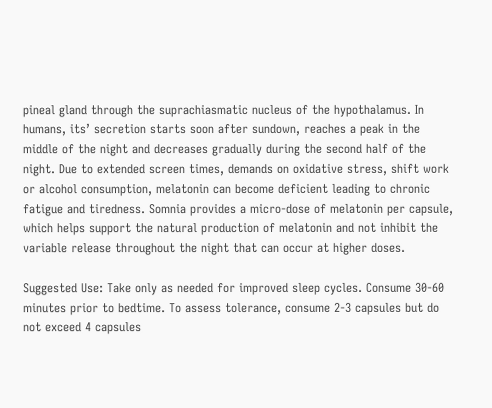pineal gland through the suprachiasmatic nucleus of the hypothalamus. In humans, its’ secretion starts soon after sundown, reaches a peak in the middle of the night and decreases gradually during the second half of the night. Due to extended screen times, demands on oxidative stress, shift work or alcohol consumption, melatonin can become deficient leading to chronic fatigue and tiredness. Somnia provides a micro-dose of melatonin per capsule, which helps support the natural production of melatonin and not inhibit the variable release throughout the night that can occur at higher doses.

Suggested Use: Take only as needed for improved sleep cycles. Consume 30-60 minutes prior to bedtime. To assess tolerance, consume 2-3 capsules but do not exceed 4 capsules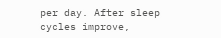per day. After sleep cycles improve,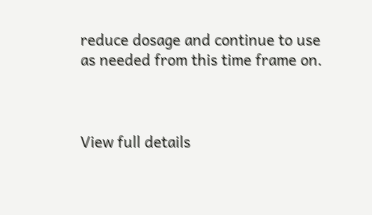reduce dosage and continue to use as needed from this time frame on.



View full details